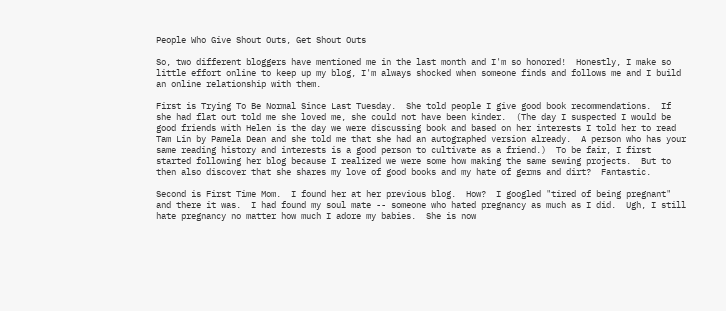People Who Give Shout Outs, Get Shout Outs

So, two different bloggers have mentioned me in the last month and I'm so honored!  Honestly, I make so little effort online to keep up my blog, I'm always shocked when someone finds and follows me and I build an online relationship with them.

First is Trying To Be Normal Since Last Tuesday.  She told people I give good book recommendations.  If she had flat out told me she loved me, she could not have been kinder.  (The day I suspected I would be good friends with Helen is the day we were discussing book and based on her interests I told her to read Tam Lin by Pamela Dean and she told me that she had an autographed version already.  A person who has your same reading history and interests is a good person to cultivate as a friend.)  To be fair, I first started following her blog because I realized we were some how making the same sewing projects.  But to then also discover that she shares my love of good books and my hate of germs and dirt?  Fantastic.

Second is First Time Mom.  I found her at her previous blog.  How?  I googled "tired of being pregnant" and there it was.  I had found my soul mate -- someone who hated pregnancy as much as I did.  Ugh, I still hate pregnancy no matter how much I adore my babies.  She is now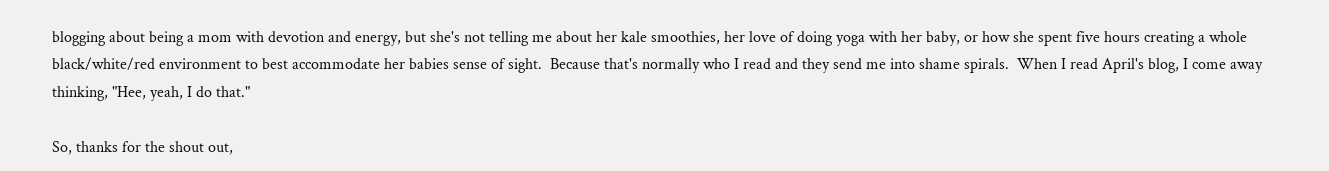blogging about being a mom with devotion and energy, but she's not telling me about her kale smoothies, her love of doing yoga with her baby, or how she spent five hours creating a whole black/white/red environment to best accommodate her babies sense of sight.  Because that's normally who I read and they send me into shame spirals.  When I read April's blog, I come away thinking, "Hee, yeah, I do that."

So, thanks for the shout out,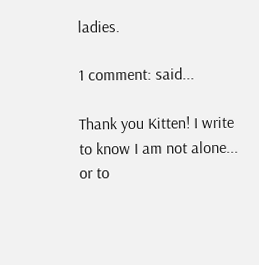ladies.

1 comment: said...

Thank you Kitten! I write to know I am not alone... or to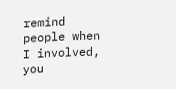remind people when I involved, you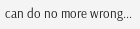can do no more wrong...